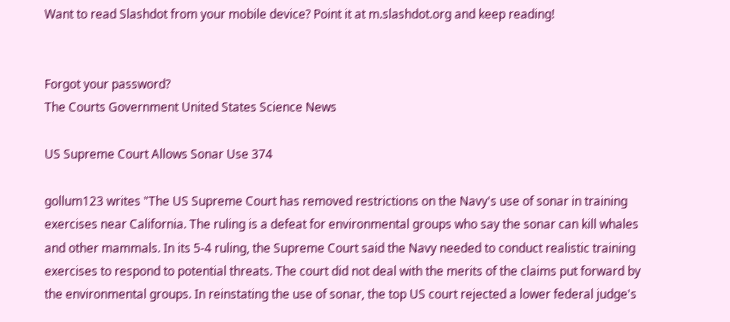Want to read Slashdot from your mobile device? Point it at m.slashdot.org and keep reading!


Forgot your password?
The Courts Government United States Science News

US Supreme Court Allows Sonar Use 374

gollum123 writes "The US Supreme Court has removed restrictions on the Navy's use of sonar in training exercises near California. The ruling is a defeat for environmental groups who say the sonar can kill whales and other mammals. In its 5-4 ruling, the Supreme Court said the Navy needed to conduct realistic training exercises to respond to potential threats. The court did not deal with the merits of the claims put forward by the environmental groups. In reinstating the use of sonar, the top US court rejected a lower federal judge's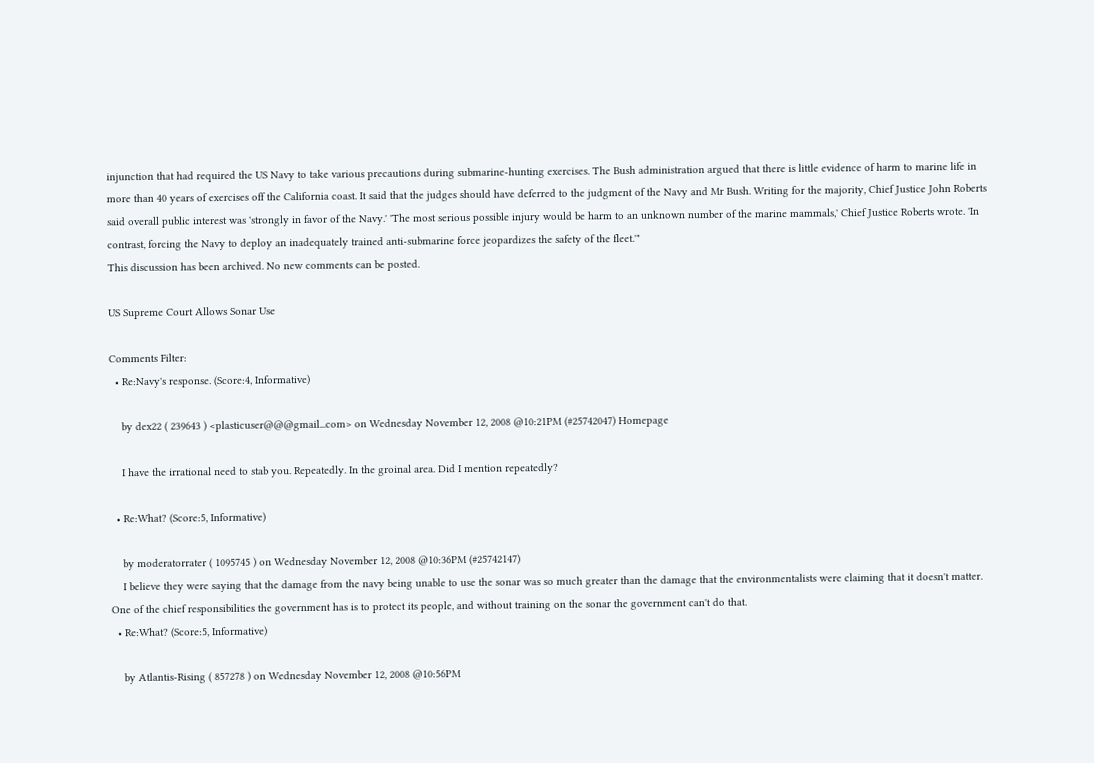injunction that had required the US Navy to take various precautions during submarine-hunting exercises. The Bush administration argued that there is little evidence of harm to marine life in more than 40 years of exercises off the California coast. It said that the judges should have deferred to the judgment of the Navy and Mr Bush. Writing for the majority, Chief Justice John Roberts said overall public interest was 'strongly in favor of the Navy.' 'The most serious possible injury would be harm to an unknown number of the marine mammals,' Chief Justice Roberts wrote. 'In contrast, forcing the Navy to deploy an inadequately trained anti-submarine force jeopardizes the safety of the fleet.'"
This discussion has been archived. No new comments can be posted.

US Supreme Court Allows Sonar Use

Comments Filter:
  • Re:Navy's response. (Score:4, Informative)

    by dex22 ( 239643 ) <plasticuser@@@gmail...com> on Wednesday November 12, 2008 @10:21PM (#25742047) Homepage

    I have the irrational need to stab you. Repeatedly. In the groinal area. Did I mention repeatedly?

  • Re:What? (Score:5, Informative)

    by moderatorrater ( 1095745 ) on Wednesday November 12, 2008 @10:36PM (#25742147)
    I believe they were saying that the damage from the navy being unable to use the sonar was so much greater than the damage that the environmentalists were claiming that it doesn't matter. One of the chief responsibilities the government has is to protect its people, and without training on the sonar the government can't do that.
  • Re:What? (Score:5, Informative)

    by Atlantis-Rising ( 857278 ) on Wednesday November 12, 2008 @10:56PM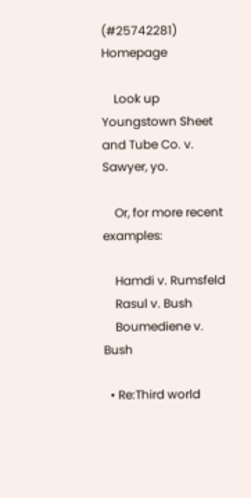(#25742281) Homepage

    Look up Youngstown Sheet and Tube Co. v. Sawyer, yo.

    Or, for more recent examples:

    Hamdi v. Rumsfeld
    Rasul v. Bush
    Boumediene v. Bush

  • Re:Third world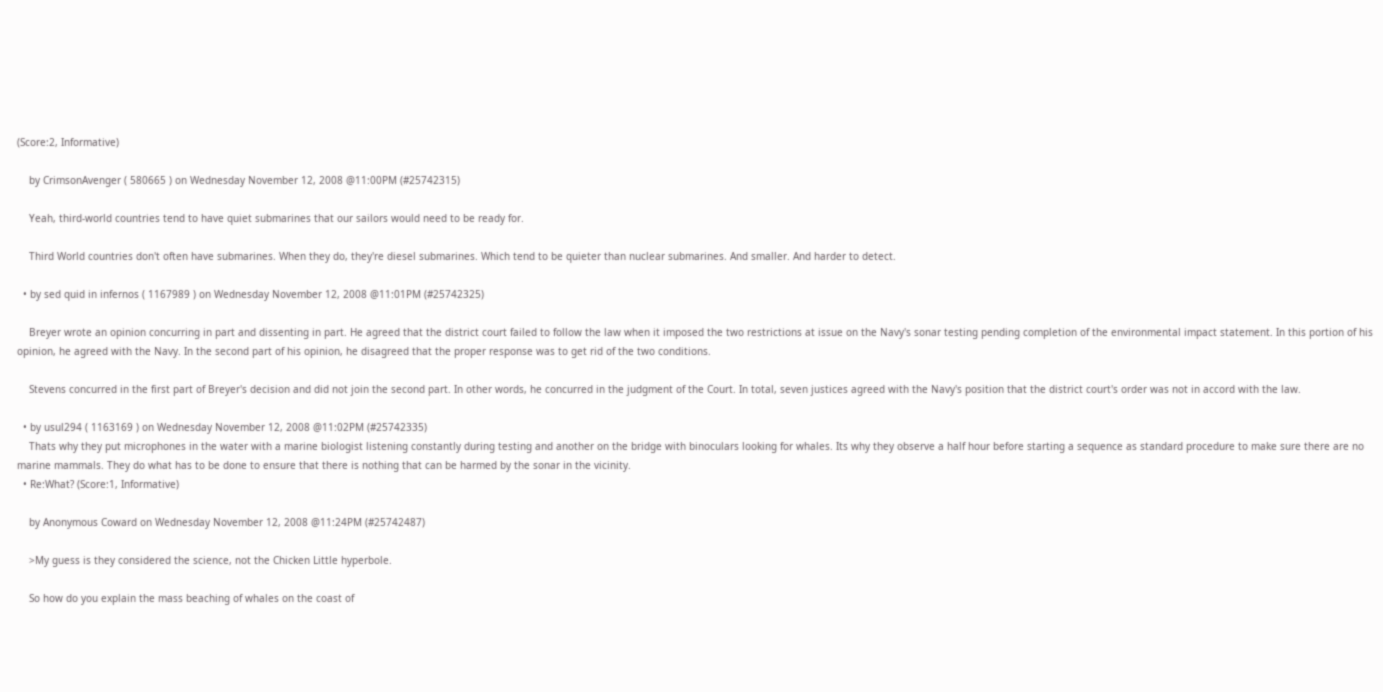(Score:2, Informative)

    by CrimsonAvenger ( 580665 ) on Wednesday November 12, 2008 @11:00PM (#25742315)

    Yeah, third-world countries tend to have quiet submarines that our sailors would need to be ready for.

    Third World countries don't often have submarines. When they do, they're diesel submarines. Which tend to be quieter than nuclear submarines. And smaller. And harder to detect.

  • by sed quid in infernos ( 1167989 ) on Wednesday November 12, 2008 @11:01PM (#25742325)

    Breyer wrote an opinion concurring in part and dissenting in part. He agreed that the district court failed to follow the law when it imposed the two restrictions at issue on the Navy's sonar testing pending completion of the environmental impact statement. In this portion of his opinion, he agreed with the Navy. In the second part of his opinion, he disagreed that the proper response was to get rid of the two conditions.

    Stevens concurred in the first part of Breyer's decision and did not join the second part. In other words, he concurred in the judgment of the Court. In total, seven justices agreed with the Navy's position that the district court's order was not in accord with the law.

  • by usul294 ( 1163169 ) on Wednesday November 12, 2008 @11:02PM (#25742335)
    Thats why they put microphones in the water with a marine biologist listening constantly during testing and another on the bridge with binoculars looking for whales. Its why they observe a half hour before starting a sequence as standard procedure to make sure there are no marine mammals. They do what has to be done to ensure that there is nothing that can be harmed by the sonar in the vicinity.
  • Re:What? (Score:1, Informative)

    by Anonymous Coward on Wednesday November 12, 2008 @11:24PM (#25742487)

    >My guess is they considered the science, not the Chicken Little hyperbole.

    So how do you explain the mass beaching of whales on the coast of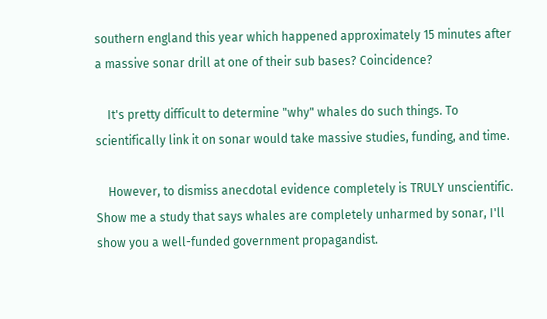southern england this year which happened approximately 15 minutes after a massive sonar drill at one of their sub bases? Coincidence?

    It's pretty difficult to determine "why" whales do such things. To scientifically link it on sonar would take massive studies, funding, and time.

    However, to dismiss anecdotal evidence completely is TRULY unscientific. Show me a study that says whales are completely unharmed by sonar, I'll show you a well-funded government propagandist.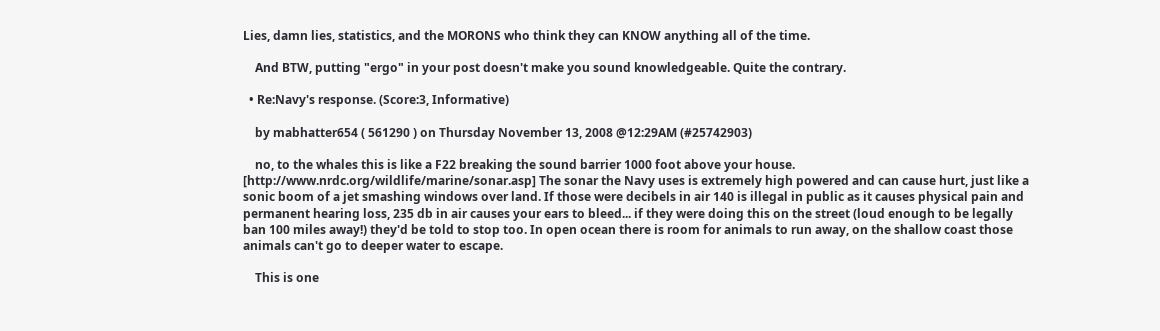Lies, damn lies, statistics, and the MORONS who think they can KNOW anything all of the time.

    And BTW, putting "ergo" in your post doesn't make you sound knowledgeable. Quite the contrary.

  • Re:Navy's response. (Score:3, Informative)

    by mabhatter654 ( 561290 ) on Thursday November 13, 2008 @12:29AM (#25742903)

    no, to the whales this is like a F22 breaking the sound barrier 1000 foot above your house. [http://www.nrdc.org/wildlife/marine/sonar.asp] The sonar the Navy uses is extremely high powered and can cause hurt, just like a sonic boom of a jet smashing windows over land. If those were decibels in air 140 is illegal in public as it causes physical pain and permanent hearing loss, 235 db in air causes your ears to bleed... if they were doing this on the street (loud enough to be legally ban 100 miles away!) they'd be told to stop too. In open ocean there is room for animals to run away, on the shallow coast those animals can't go to deeper water to escape.

    This is one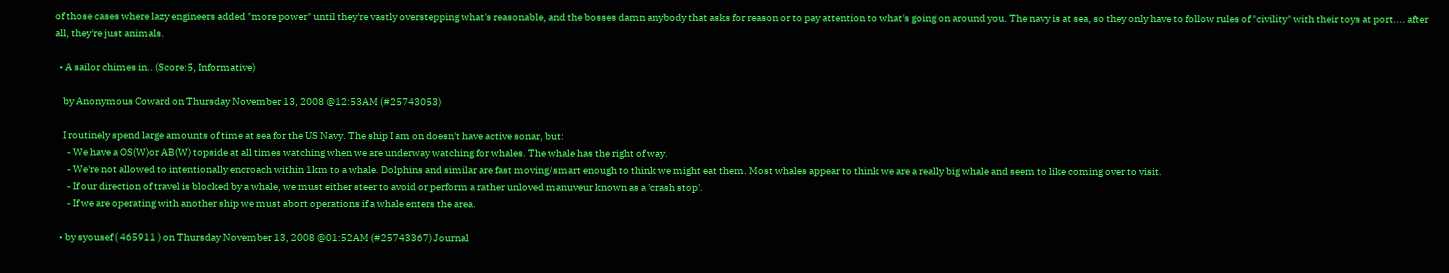of those cases where lazy engineers added "more power" until they're vastly overstepping what's reasonable, and the bosses damn anybody that asks for reason or to pay attention to what's going on around you. The navy is at sea, so they only have to follow rules of "civility" with their toys at port.... after all, they're just animals.

  • A sailor chimes in.. (Score:5, Informative)

    by Anonymous Coward on Thursday November 13, 2008 @12:53AM (#25743053)

    I routinely spend large amounts of time at sea for the US Navy. The ship I am on doesn't have active sonar, but:
      - We have a OS(W)or AB(W) topside at all times watching when we are underway watching for whales. The whale has the right of way.
      - We're not allowed to intentionally encroach within 1km to a whale. Dolphins and similar are fast moving/smart enough to think we might eat them. Most whales appear to think we are a really big whale and seem to like coming over to visit.
      - If our direction of travel is blocked by a whale, we must either steer to avoid or perform a rather unloved manuveur known as a 'crash stop'.
      - If we are operating with another ship we must abort operations if a whale enters the area.

  • by syousef ( 465911 ) on Thursday November 13, 2008 @01:52AM (#25743367) Journal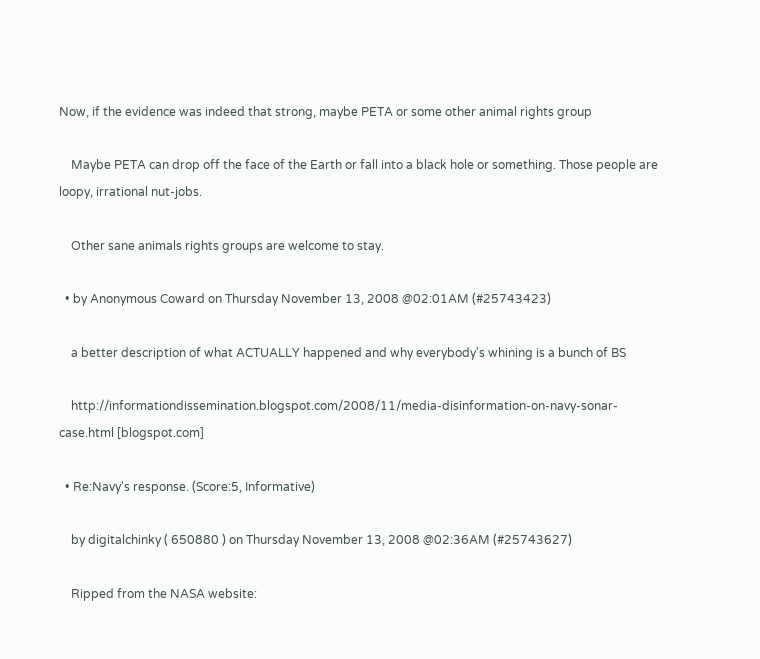Now, if the evidence was indeed that strong, maybe PETA or some other animal rights group

    Maybe PETA can drop off the face of the Earth or fall into a black hole or something. Those people are loopy, irrational nut-jobs.

    Other sane animals rights groups are welcome to stay.

  • by Anonymous Coward on Thursday November 13, 2008 @02:01AM (#25743423)

    a better description of what ACTUALLY happened and why everybody's whining is a bunch of BS

    http://informationdissemination.blogspot.com/2008/11/media-disinformation-on-navy-sonar-case.html [blogspot.com]

  • Re:Navy's response. (Score:5, Informative)

    by digitalchinky ( 650880 ) on Thursday November 13, 2008 @02:36AM (#25743627)

    Ripped from the NASA website: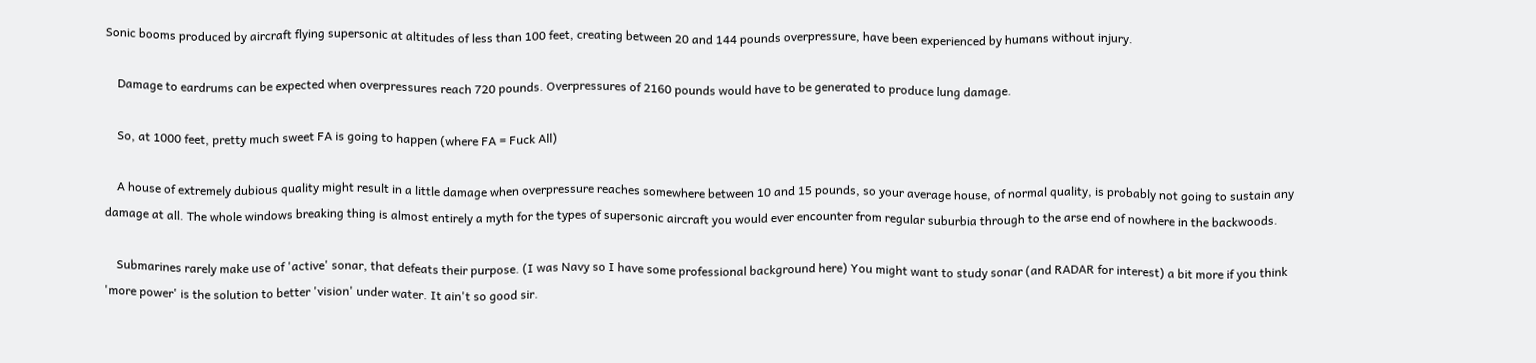Sonic booms produced by aircraft flying supersonic at altitudes of less than 100 feet, creating between 20 and 144 pounds overpressure, have been experienced by humans without injury.

    Damage to eardrums can be expected when overpressures reach 720 pounds. Overpressures of 2160 pounds would have to be generated to produce lung damage.

    So, at 1000 feet, pretty much sweet FA is going to happen (where FA = Fuck All)

    A house of extremely dubious quality might result in a little damage when overpressure reaches somewhere between 10 and 15 pounds, so your average house, of normal quality, is probably not going to sustain any damage at all. The whole windows breaking thing is almost entirely a myth for the types of supersonic aircraft you would ever encounter from regular suburbia through to the arse end of nowhere in the backwoods.

    Submarines rarely make use of 'active' sonar, that defeats their purpose. (I was Navy so I have some professional background here) You might want to study sonar (and RADAR for interest) a bit more if you think 'more power' is the solution to better 'vision' under water. It ain't so good sir.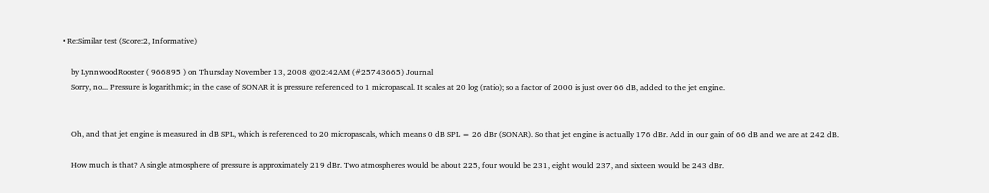• Re:Similar test (Score:2, Informative)

    by LynnwoodRooster ( 966895 ) on Thursday November 13, 2008 @02:42AM (#25743665) Journal
    Sorry, no... Pressure is logarithmic; in the case of SONAR it is pressure referenced to 1 micropascal. It scales at 20 log (ratio); so a factor of 2000 is just over 66 dB, added to the jet engine.


    Oh, and that jet engine is measured in dB SPL, which is referenced to 20 micropascals, which means 0 dB SPL = 26 dBr (SONAR). So that jet engine is actually 176 dBr. Add in our gain of 66 dB and we are at 242 dB.

    How much is that? A single atmosphere of pressure is approximately 219 dBr. Two atmospheres would be about 225, four would be 231, eight would 237, and sixteen would be 243 dBr.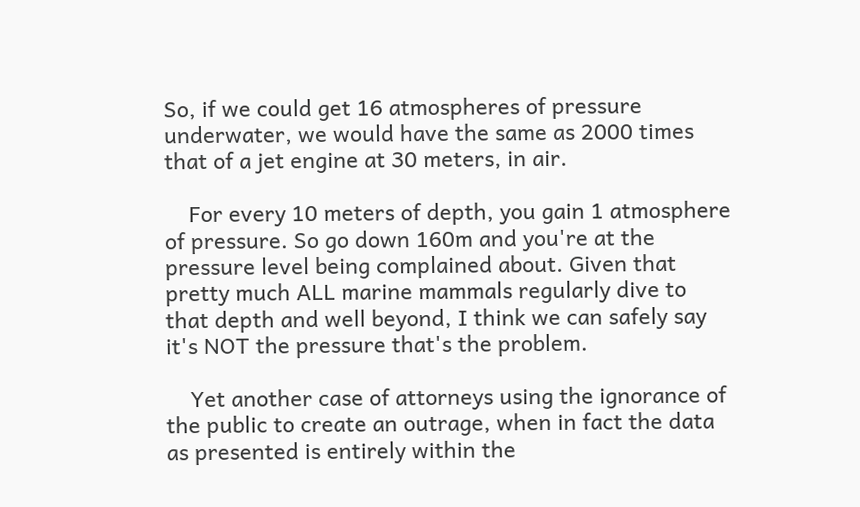So, if we could get 16 atmospheres of pressure underwater, we would have the same as 2000 times that of a jet engine at 30 meters, in air.

    For every 10 meters of depth, you gain 1 atmosphere of pressure. So go down 160m and you're at the pressure level being complained about. Given that pretty much ALL marine mammals regularly dive to that depth and well beyond, I think we can safely say it's NOT the pressure that's the problem.

    Yet another case of attorneys using the ignorance of the public to create an outrage, when in fact the data as presented is entirely within the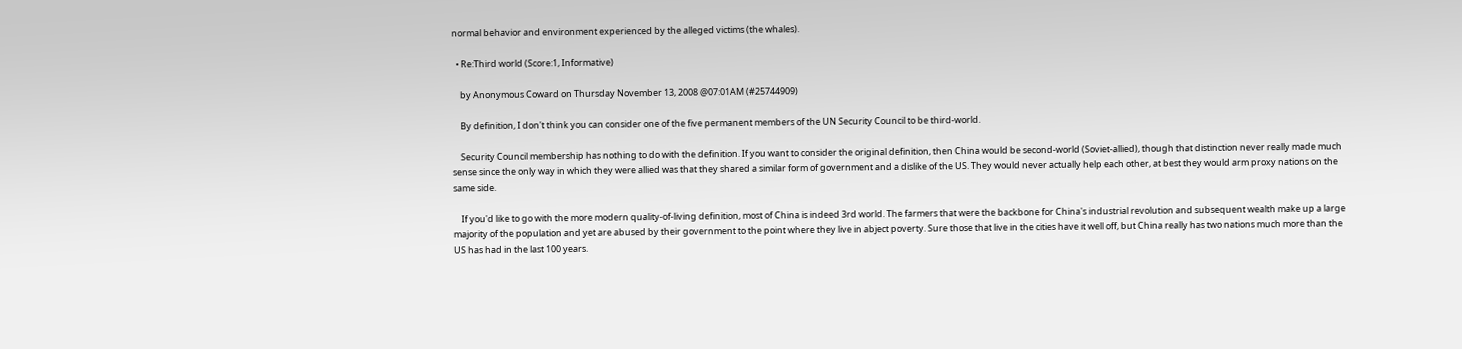normal behavior and environment experienced by the alleged victims (the whales).

  • Re:Third world (Score:1, Informative)

    by Anonymous Coward on Thursday November 13, 2008 @07:01AM (#25744909)

    By definition, I don't think you can consider one of the five permanent members of the UN Security Council to be third-world.

    Security Council membership has nothing to do with the definition. If you want to consider the original definition, then China would be second-world (Soviet-allied), though that distinction never really made much sense since the only way in which they were allied was that they shared a similar form of government and a dislike of the US. They would never actually help each other, at best they would arm proxy nations on the same side.

    If you'd like to go with the more modern quality-of-living definition, most of China is indeed 3rd world. The farmers that were the backbone for China's industrial revolution and subsequent wealth make up a large majority of the population and yet are abused by their government to the point where they live in abject poverty. Sure those that live in the cities have it well off, but China really has two nations much more than the US has had in the last 100 years.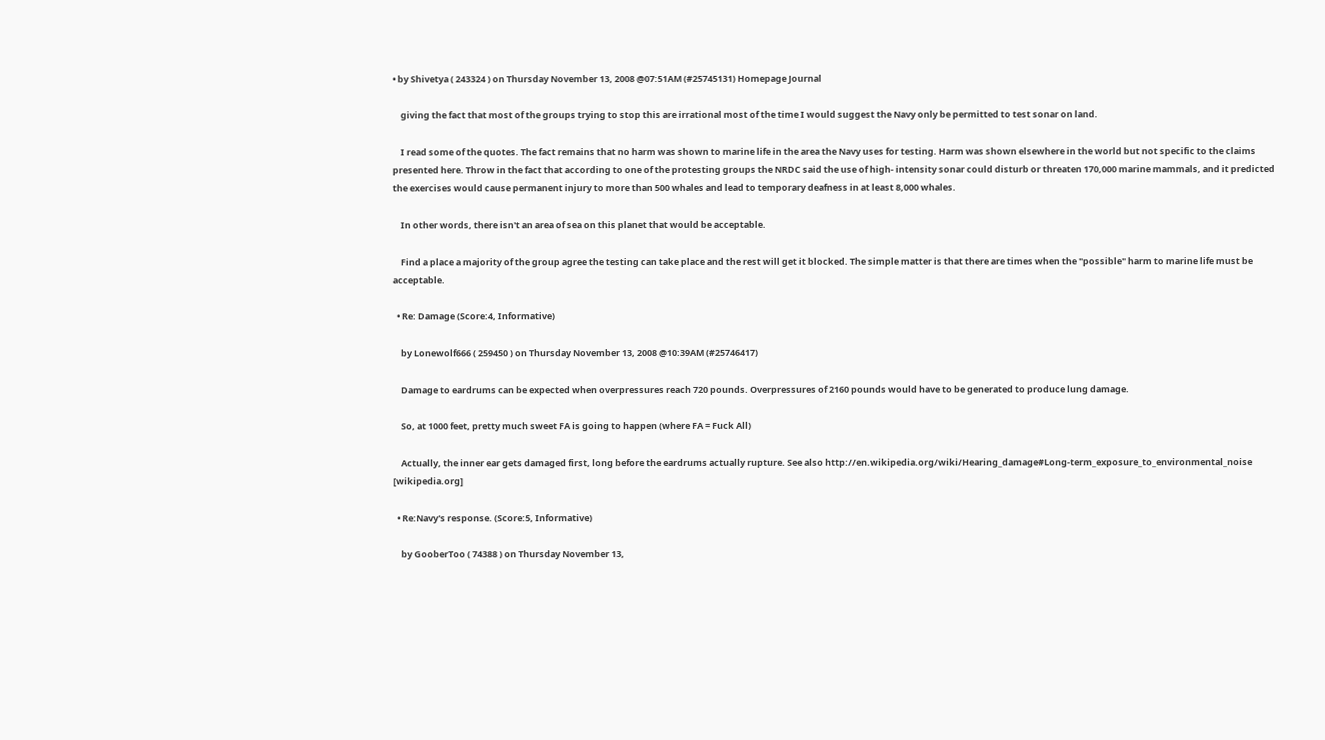• by Shivetya ( 243324 ) on Thursday November 13, 2008 @07:51AM (#25745131) Homepage Journal

    giving the fact that most of the groups trying to stop this are irrational most of the time I would suggest the Navy only be permitted to test sonar on land.

    I read some of the quotes. The fact remains that no harm was shown to marine life in the area the Navy uses for testing. Harm was shown elsewhere in the world but not specific to the claims presented here. Throw in the fact that according to one of the protesting groups the NRDC said the use of high- intensity sonar could disturb or threaten 170,000 marine mammals, and it predicted the exercises would cause permanent injury to more than 500 whales and lead to temporary deafness in at least 8,000 whales.

    In other words, there isn't an area of sea on this planet that would be acceptable.

    Find a place a majority of the group agree the testing can take place and the rest will get it blocked. The simple matter is that there are times when the "possible" harm to marine life must be acceptable.

  • Re: Damage (Score:4, Informative)

    by Lonewolf666 ( 259450 ) on Thursday November 13, 2008 @10:39AM (#25746417)

    Damage to eardrums can be expected when overpressures reach 720 pounds. Overpressures of 2160 pounds would have to be generated to produce lung damage.

    So, at 1000 feet, pretty much sweet FA is going to happen (where FA = Fuck All)

    Actually, the inner ear gets damaged first, long before the eardrums actually rupture. See also http://en.wikipedia.org/wiki/Hearing_damage#Long-term_exposure_to_environmental_noise [wikipedia.org]

  • Re:Navy's response. (Score:5, Informative)

    by GooberToo ( 74388 ) on Thursday November 13,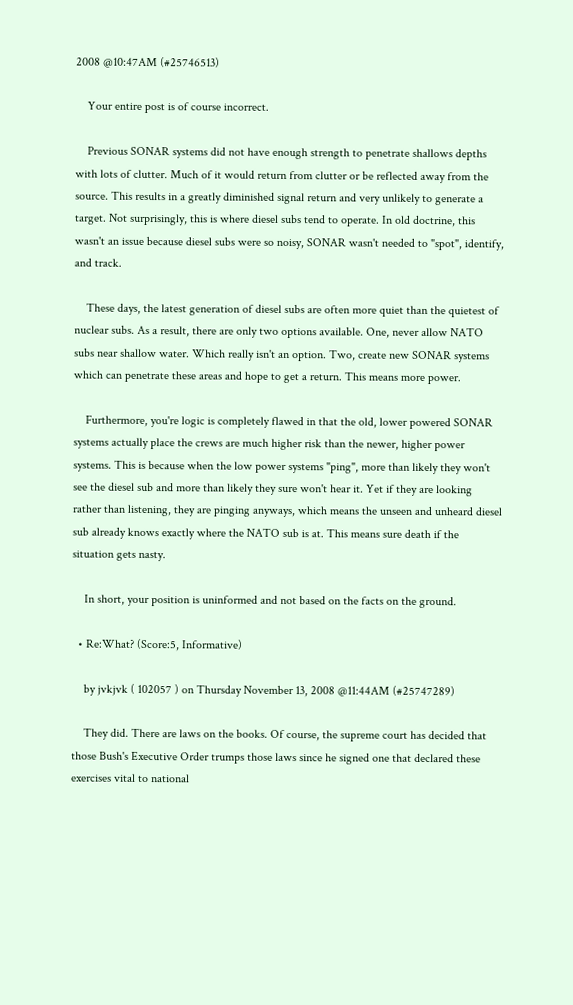2008 @10:47AM (#25746513)

    Your entire post is of course incorrect.

    Previous SONAR systems did not have enough strength to penetrate shallows depths with lots of clutter. Much of it would return from clutter or be reflected away from the source. This results in a greatly diminished signal return and very unlikely to generate a target. Not surprisingly, this is where diesel subs tend to operate. In old doctrine, this wasn't an issue because diesel subs were so noisy, SONAR wasn't needed to "spot", identify, and track.

    These days, the latest generation of diesel subs are often more quiet than the quietest of nuclear subs. As a result, there are only two options available. One, never allow NATO subs near shallow water. Which really isn't an option. Two, create new SONAR systems which can penetrate these areas and hope to get a return. This means more power.

    Furthermore, you're logic is completely flawed in that the old, lower powered SONAR systems actually place the crews are much higher risk than the newer, higher power systems. This is because when the low power systems "ping", more than likely they won't see the diesel sub and more than likely they sure won't hear it. Yet if they are looking rather than listening, they are pinging anyways, which means the unseen and unheard diesel sub already knows exactly where the NATO sub is at. This means sure death if the situation gets nasty.

    In short, your position is uninformed and not based on the facts on the ground.

  • Re:What? (Score:5, Informative)

    by jvkjvk ( 102057 ) on Thursday November 13, 2008 @11:44AM (#25747289)

    They did. There are laws on the books. Of course, the supreme court has decided that those Bush's Executive Order trumps those laws since he signed one that declared these exercises vital to national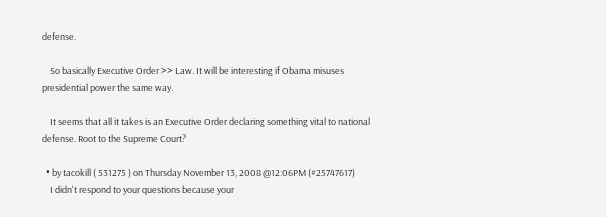defense.

    So basically Executive Order >> Law. It will be interesting if Obama misuses presidential power the same way.

    It seems that all it takes is an Executive Order declaring something vital to national defense. Root to the Supreme Court?

  • by tacokill ( 531275 ) on Thursday November 13, 2008 @12:06PM (#25747617)
    I didn't respond to your questions because your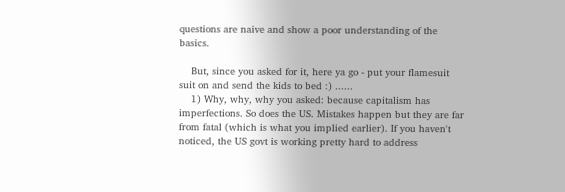questions are naive and show a poor understanding of the basics.

    But, since you asked for it, here ya go - put your flamesuit suit on and send the kids to bed :) ......
    1) Why, why, why you asked: because capitalism has imperfections. So does the US. Mistakes happen but they are far from fatal (which is what you implied earlier). If you haven't noticed, the US govt is working pretty hard to address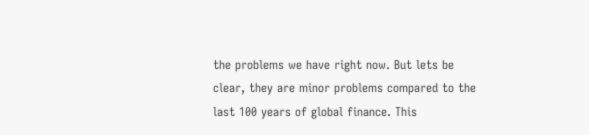the problems we have right now. But lets be clear, they are minor problems compared to the last 100 years of global finance. This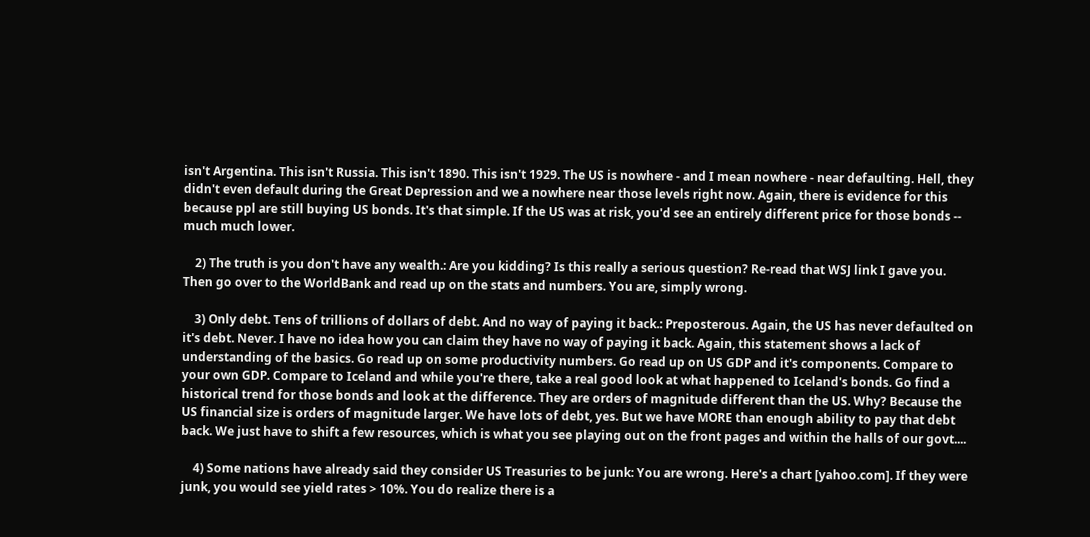isn't Argentina. This isn't Russia. This isn't 1890. This isn't 1929. The US is nowhere - and I mean nowhere - near defaulting. Hell, they didn't even default during the Great Depression and we a nowhere near those levels right now. Again, there is evidence for this because ppl are still buying US bonds. It's that simple. If the US was at risk, you'd see an entirely different price for those bonds -- much much lower.

    2) The truth is you don't have any wealth.: Are you kidding? Is this really a serious question? Re-read that WSJ link I gave you. Then go over to the WorldBank and read up on the stats and numbers. You are, simply wrong.

    3) Only debt. Tens of trillions of dollars of debt. And no way of paying it back.: Preposterous. Again, the US has never defaulted on it's debt. Never. I have no idea how you can claim they have no way of paying it back. Again, this statement shows a lack of understanding of the basics. Go read up on some productivity numbers. Go read up on US GDP and it's components. Compare to your own GDP. Compare to Iceland and while you're there, take a real good look at what happened to Iceland's bonds. Go find a historical trend for those bonds and look at the difference. They are orders of magnitude different than the US. Why? Because the US financial size is orders of magnitude larger. We have lots of debt, yes. But we have MORE than enough ability to pay that debt back. We just have to shift a few resources, which is what you see playing out on the front pages and within the halls of our govt....

    4) Some nations have already said they consider US Treasuries to be junk: You are wrong. Here's a chart [yahoo.com]. If they were junk, you would see yield rates > 10%. You do realize there is a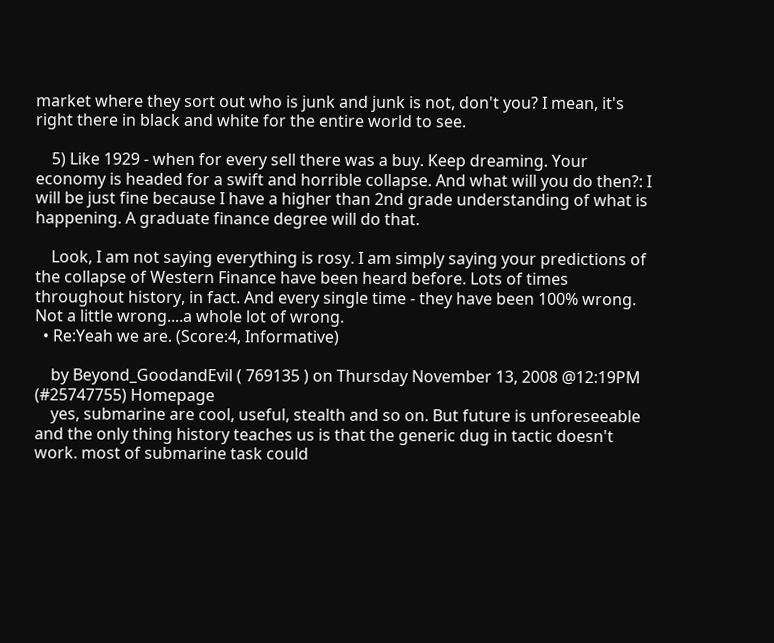market where they sort out who is junk and junk is not, don't you? I mean, it's right there in black and white for the entire world to see.

    5) Like 1929 - when for every sell there was a buy. Keep dreaming. Your economy is headed for a swift and horrible collapse. And what will you do then?: I will be just fine because I have a higher than 2nd grade understanding of what is happening. A graduate finance degree will do that.

    Look, I am not saying everything is rosy. I am simply saying your predictions of the collapse of Western Finance have been heard before. Lots of times throughout history, in fact. And every single time - they have been 100% wrong. Not a little wrong....a whole lot of wrong.
  • Re:Yeah we are. (Score:4, Informative)

    by Beyond_GoodandEvil ( 769135 ) on Thursday November 13, 2008 @12:19PM (#25747755) Homepage
    yes, submarine are cool, useful, stealth and so on. But future is unforeseeable and the only thing history teaches us is that the generic dug in tactic doesn't work. most of submarine task could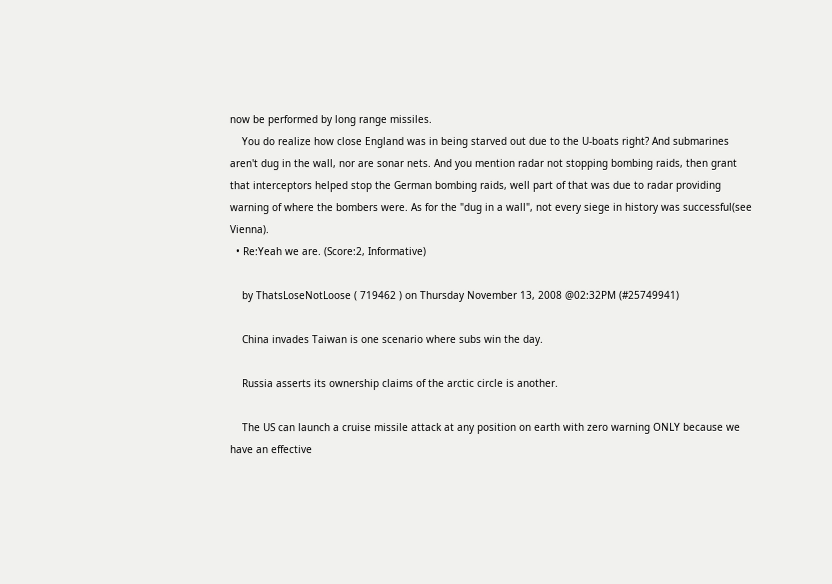now be performed by long range missiles.
    You do realize how close England was in being starved out due to the U-boats right? And submarines aren't dug in the wall, nor are sonar nets. And you mention radar not stopping bombing raids, then grant that interceptors helped stop the German bombing raids, well part of that was due to radar providing warning of where the bombers were. As for the "dug in a wall", not every siege in history was successful(see Vienna).
  • Re:Yeah we are. (Score:2, Informative)

    by ThatsLoseNotLoose ( 719462 ) on Thursday November 13, 2008 @02:32PM (#25749941)

    China invades Taiwan is one scenario where subs win the day.

    Russia asserts its ownership claims of the arctic circle is another.

    The US can launch a cruise missile attack at any position on earth with zero warning ONLY because we have an effective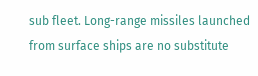sub fleet. Long-range missiles launched from surface ships are no substitute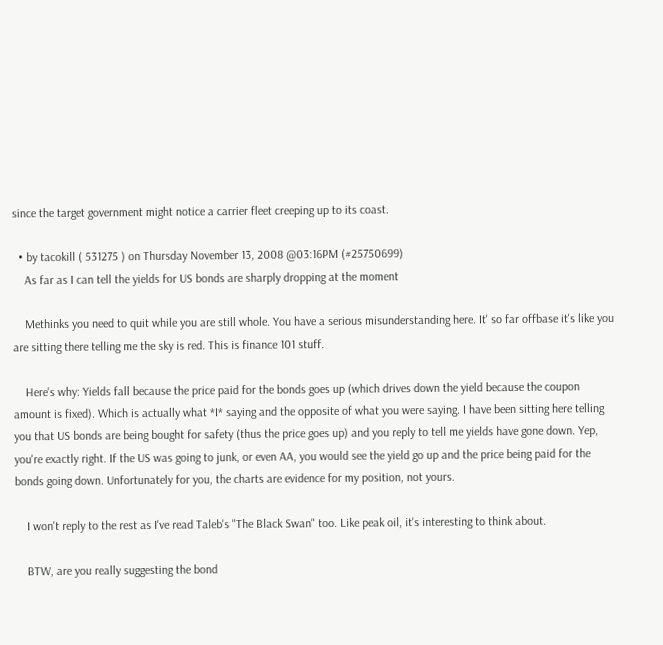since the target government might notice a carrier fleet creeping up to its coast.

  • by tacokill ( 531275 ) on Thursday November 13, 2008 @03:16PM (#25750699)
    As far as I can tell the yields for US bonds are sharply dropping at the moment

    Methinks you need to quit while you are still whole. You have a serious misunderstanding here. It' so far offbase it's like you are sitting there telling me the sky is red. This is finance 101 stuff.

    Here's why: Yields fall because the price paid for the bonds goes up (which drives down the yield because the coupon amount is fixed). Which is actually what *I* saying and the opposite of what you were saying. I have been sitting here telling you that US bonds are being bought for safety (thus the price goes up) and you reply to tell me yields have gone down. Yep, you're exactly right. If the US was going to junk, or even AA, you would see the yield go up and the price being paid for the bonds going down. Unfortunately for you, the charts are evidence for my position, not yours.

    I won't reply to the rest as I've read Taleb's "The Black Swan" too. Like peak oil, it's interesting to think about.

    BTW, are you really suggesting the bond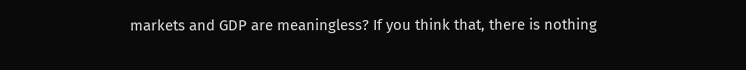markets and GDP are meaningless? If you think that, there is nothing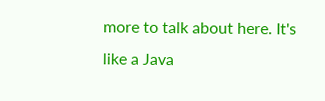more to talk about here. It's like a Java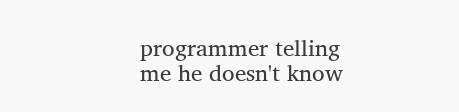programmer telling me he doesn't know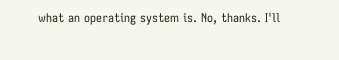what an operating system is. No, thanks. I'll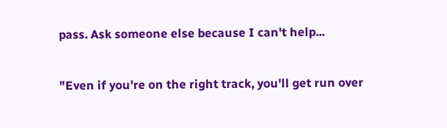pass. Ask someone else because I can't help...

"Even if you're on the right track, you'll get run over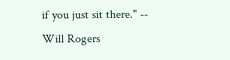if you just sit there." -- Will Rogers